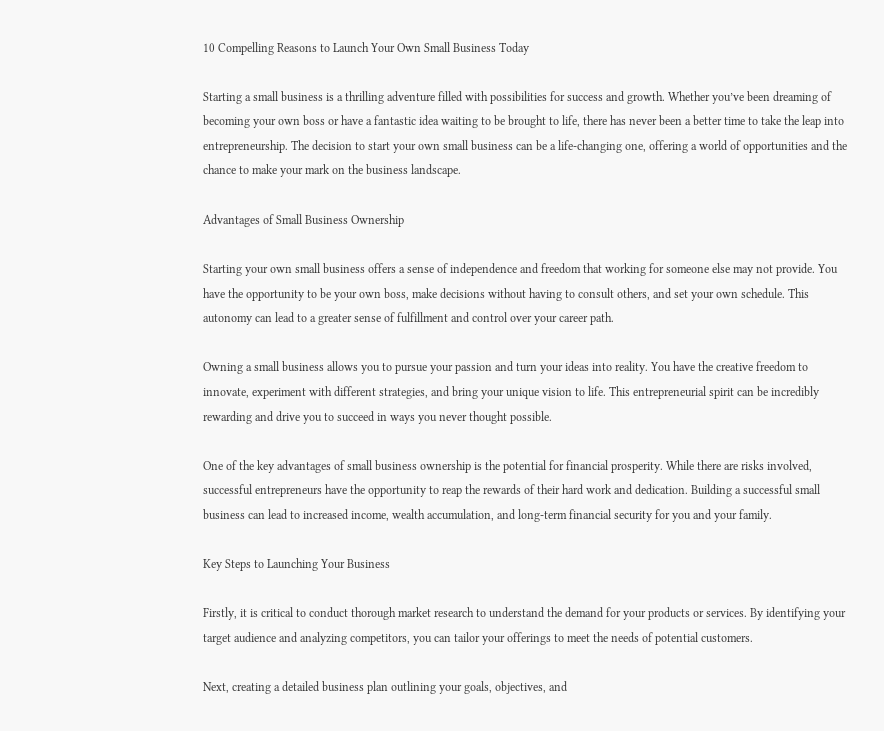10 Compelling Reasons to Launch Your Own Small Business Today

Starting a small business is a thrilling adventure filled with possibilities for success and growth. Whether you’ve been dreaming of becoming your own boss or have a fantastic idea waiting to be brought to life, there has never been a better time to take the leap into entrepreneurship. The decision to start your own small business can be a life-changing one, offering a world of opportunities and the chance to make your mark on the business landscape.

Advantages of Small Business Ownership

Starting your own small business offers a sense of independence and freedom that working for someone else may not provide. You have the opportunity to be your own boss, make decisions without having to consult others, and set your own schedule. This autonomy can lead to a greater sense of fulfillment and control over your career path.

Owning a small business allows you to pursue your passion and turn your ideas into reality. You have the creative freedom to innovate, experiment with different strategies, and bring your unique vision to life. This entrepreneurial spirit can be incredibly rewarding and drive you to succeed in ways you never thought possible.

One of the key advantages of small business ownership is the potential for financial prosperity. While there are risks involved, successful entrepreneurs have the opportunity to reap the rewards of their hard work and dedication. Building a successful small business can lead to increased income, wealth accumulation, and long-term financial security for you and your family.

Key Steps to Launching Your Business

Firstly, it is critical to conduct thorough market research to understand the demand for your products or services. By identifying your target audience and analyzing competitors, you can tailor your offerings to meet the needs of potential customers.

Next, creating a detailed business plan outlining your goals, objectives, and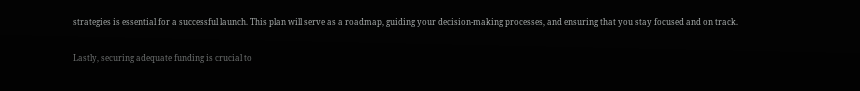strategies is essential for a successful launch. This plan will serve as a roadmap, guiding your decision-making processes, and ensuring that you stay focused and on track.

Lastly, securing adequate funding is crucial to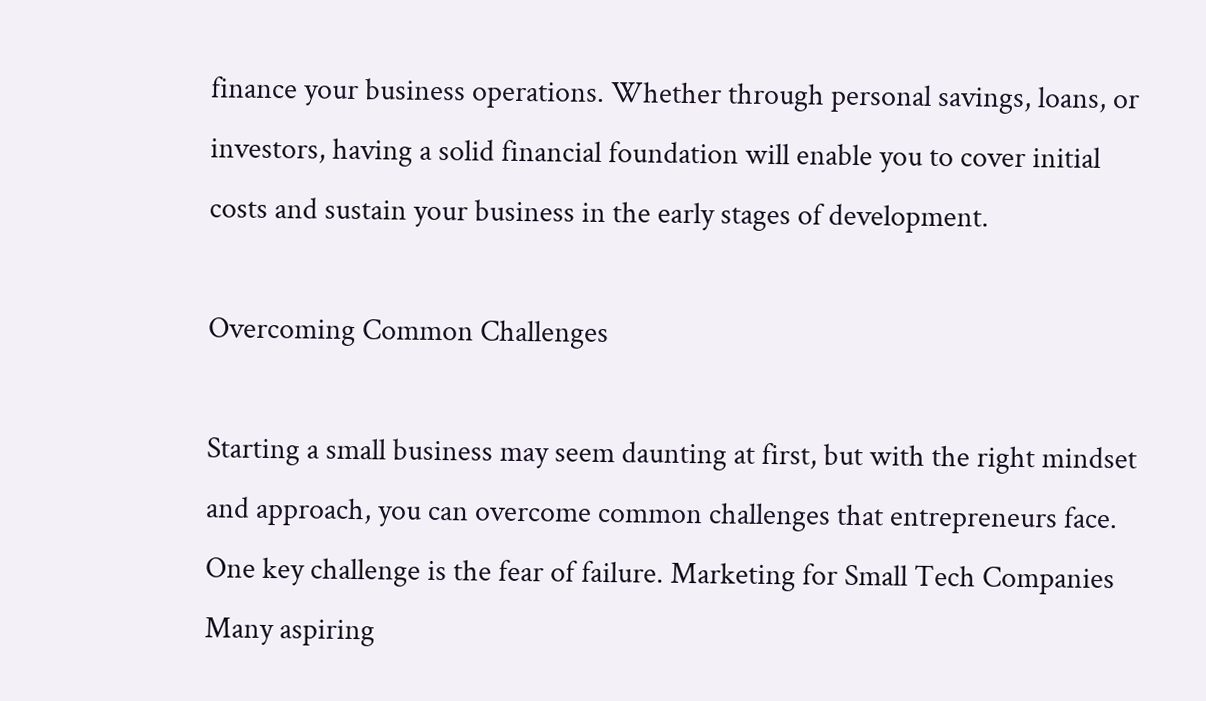finance your business operations. Whether through personal savings, loans, or investors, having a solid financial foundation will enable you to cover initial costs and sustain your business in the early stages of development.

Overcoming Common Challenges

Starting a small business may seem daunting at first, but with the right mindset and approach, you can overcome common challenges that entrepreneurs face. One key challenge is the fear of failure. Marketing for Small Tech Companies Many aspiring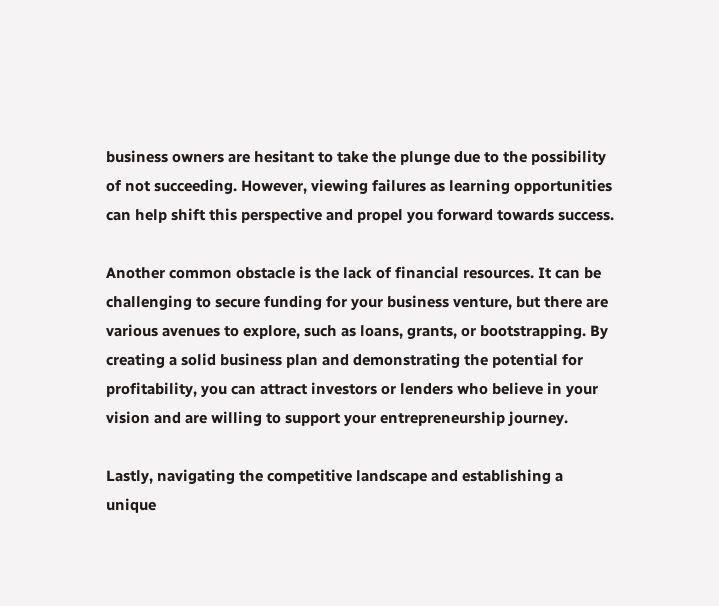business owners are hesitant to take the plunge due to the possibility of not succeeding. However, viewing failures as learning opportunities can help shift this perspective and propel you forward towards success.

Another common obstacle is the lack of financial resources. It can be challenging to secure funding for your business venture, but there are various avenues to explore, such as loans, grants, or bootstrapping. By creating a solid business plan and demonstrating the potential for profitability, you can attract investors or lenders who believe in your vision and are willing to support your entrepreneurship journey.

Lastly, navigating the competitive landscape and establishing a unique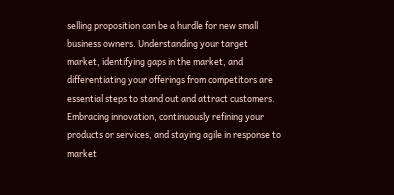selling proposition can be a hurdle for new small business owners. Understanding your target market, identifying gaps in the market, and differentiating your offerings from competitors are essential steps to stand out and attract customers. Embracing innovation, continuously refining your products or services, and staying agile in response to market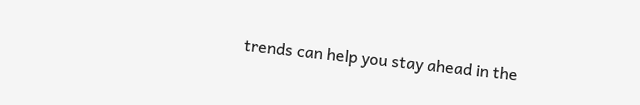trends can help you stay ahead in the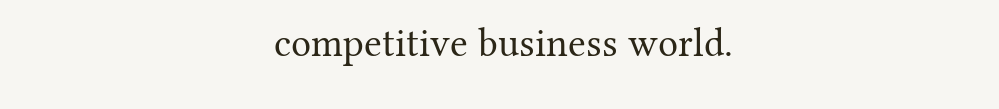competitive business world.